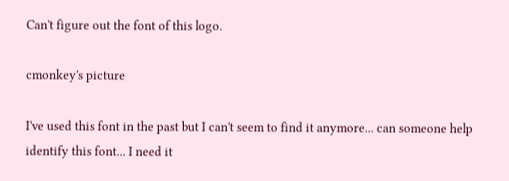Can't figure out the font of this logo.

cmonkey's picture

I've used this font in the past but I can't seem to find it anymore... can someone help identify this font... I need it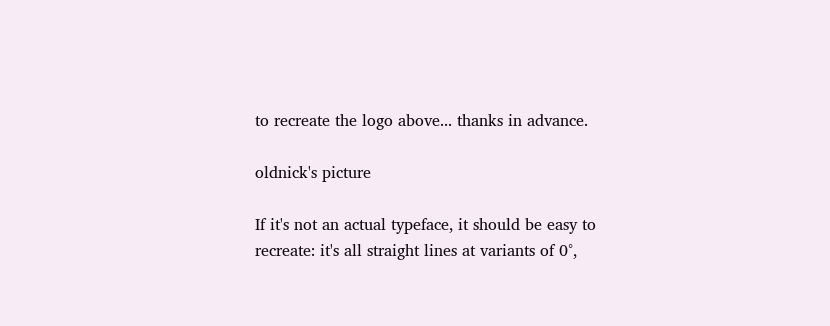to recreate the logo above... thanks in advance.

oldnick's picture

If it's not an actual typeface, it should be easy to recreate: it's all straight lines at variants of 0°,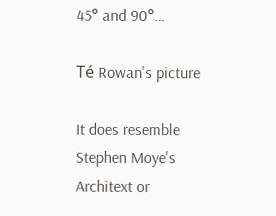45° and 90°…

Té Rowan's picture

It does resemble Stephen Moye's Architext or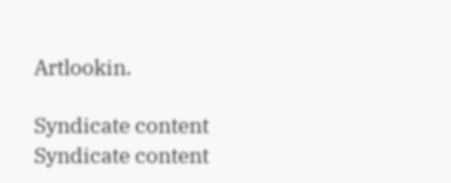Artlookin.

Syndicate content Syndicate content